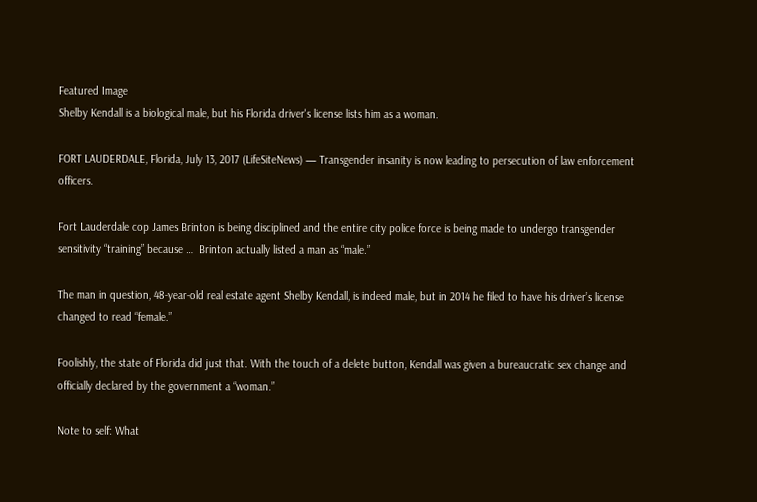Featured Image
Shelby Kendall is a biological male, but his Florida driver's license lists him as a woman.

FORT LAUDERDALE, Florida, July 13, 2017 (LifeSiteNews) — Transgender insanity is now leading to persecution of law enforcement officers.

Fort Lauderdale cop James Brinton is being disciplined and the entire city police force is being made to undergo transgender sensitivity “training” because …  Brinton actually listed a man as “male.”

The man in question, 48-year-old real estate agent Shelby Kendall, is indeed male, but in 2014 he filed to have his driver’s license changed to read “female.”

Foolishly, the state of Florida did just that. With the touch of a delete button, Kendall was given a bureaucratic sex change and officially declared by the government a “woman.”

Note to self: What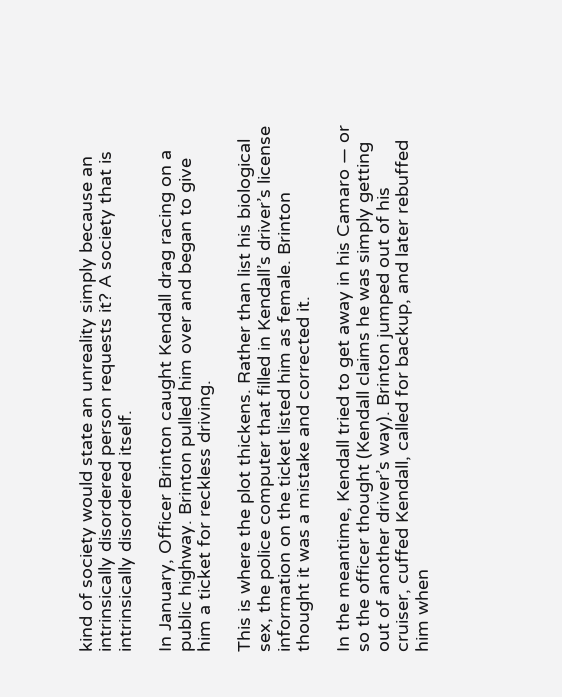kind of society would state an unreality simply because an intrinsically disordered person requests it? A society that is intrinsically disordered itself.

In January, Officer Brinton caught Kendall drag racing on a public highway. Brinton pulled him over and began to give him a ticket for reckless driving.

This is where the plot thickens. Rather than list his biological sex, the police computer that filled in Kendall’s driver’s license information on the ticket listed him as female. Brinton thought it was a mistake and corrected it.

In the meantime, Kendall tried to get away in his Camaro — or so the officer thought (Kendall claims he was simply getting out of another driver’s way). Brinton jumped out of his cruiser, cuffed Kendall, called for backup, and later rebuffed him when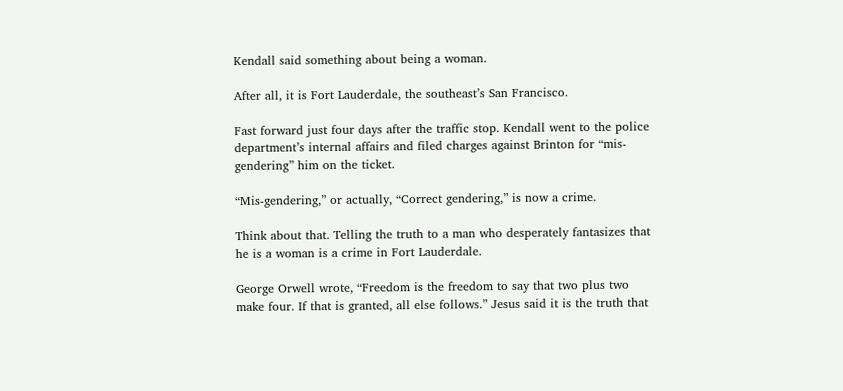Kendall said something about being a woman.

After all, it is Fort Lauderdale, the southeast’s San Francisco.

Fast forward just four days after the traffic stop. Kendall went to the police department’s internal affairs and filed charges against Brinton for “mis-gendering” him on the ticket.

“Mis-gendering,” or actually, “Correct gendering,” is now a crime.

Think about that. Telling the truth to a man who desperately fantasizes that he is a woman is a crime in Fort Lauderdale.

George Orwell wrote, “Freedom is the freedom to say that two plus two make four. If that is granted, all else follows.” Jesus said it is the truth that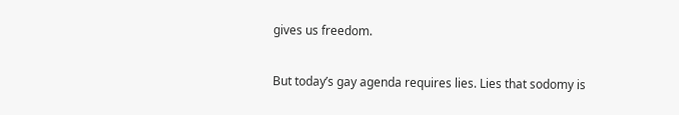gives us freedom.

But today’s gay agenda requires lies. Lies that sodomy is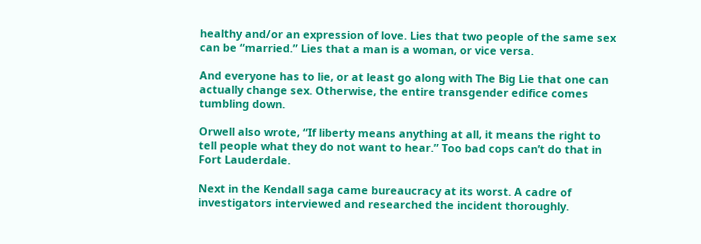healthy and/or an expression of love. Lies that two people of the same sex can be “married.” Lies that a man is a woman, or vice versa.

And everyone has to lie, or at least go along with The Big Lie that one can actually change sex. Otherwise, the entire transgender edifice comes tumbling down.

Orwell also wrote, “If liberty means anything at all, it means the right to tell people what they do not want to hear.” Too bad cops can’t do that in Fort Lauderdale.

Next in the Kendall saga came bureaucracy at its worst. A cadre of investigators interviewed and researched the incident thoroughly.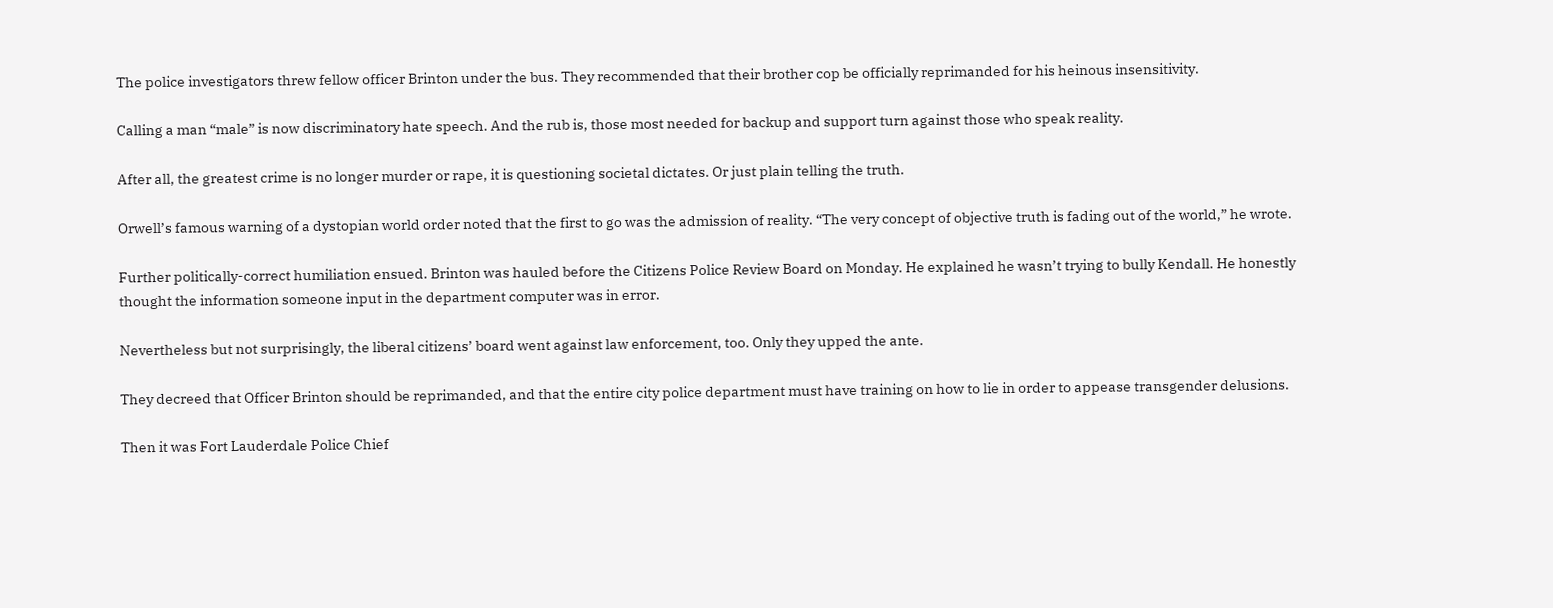The police investigators threw fellow officer Brinton under the bus. They recommended that their brother cop be officially reprimanded for his heinous insensitivity.

Calling a man “male” is now discriminatory hate speech. And the rub is, those most needed for backup and support turn against those who speak reality.

After all, the greatest crime is no longer murder or rape, it is questioning societal dictates. Or just plain telling the truth.

Orwell’s famous warning of a dystopian world order noted that the first to go was the admission of reality. “The very concept of objective truth is fading out of the world,” he wrote.

Further politically-correct humiliation ensued. Brinton was hauled before the Citizens Police Review Board on Monday. He explained he wasn’t trying to bully Kendall. He honestly thought the information someone input in the department computer was in error.

Nevertheless but not surprisingly, the liberal citizens’ board went against law enforcement, too. Only they upped the ante.

They decreed that Officer Brinton should be reprimanded, and that the entire city police department must have training on how to lie in order to appease transgender delusions.

Then it was Fort Lauderdale Police Chief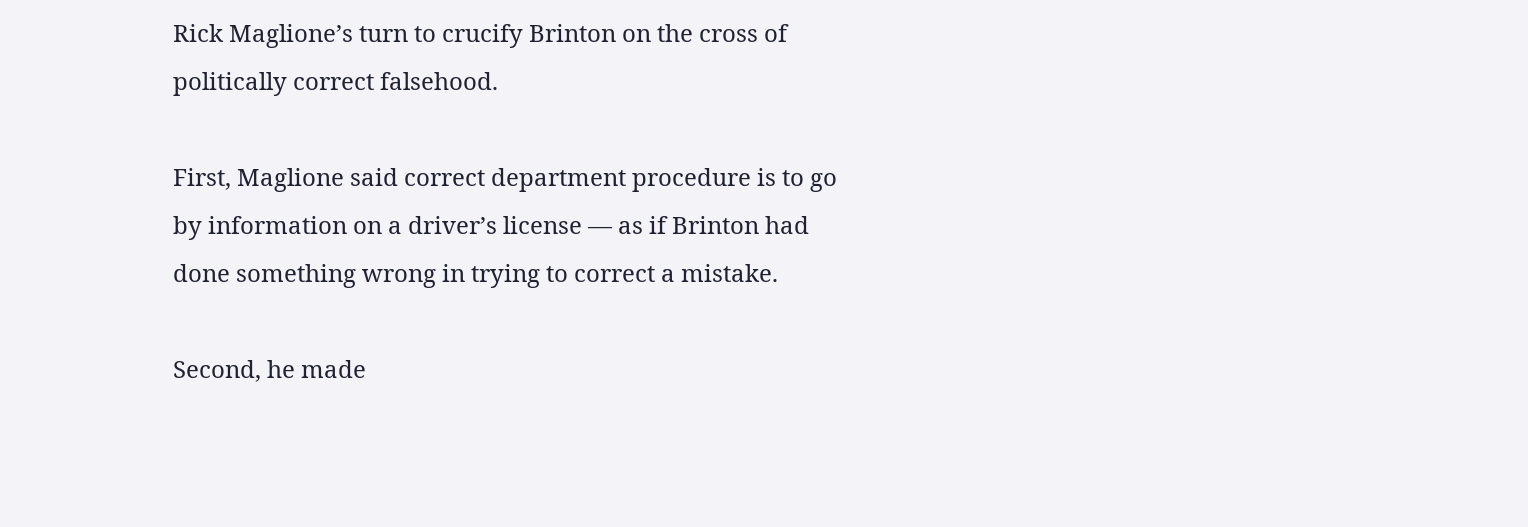Rick Maglione’s turn to crucify Brinton on the cross of politically correct falsehood.

First, Maglione said correct department procedure is to go by information on a driver’s license — as if Brinton had done something wrong in trying to correct a mistake.

Second, he made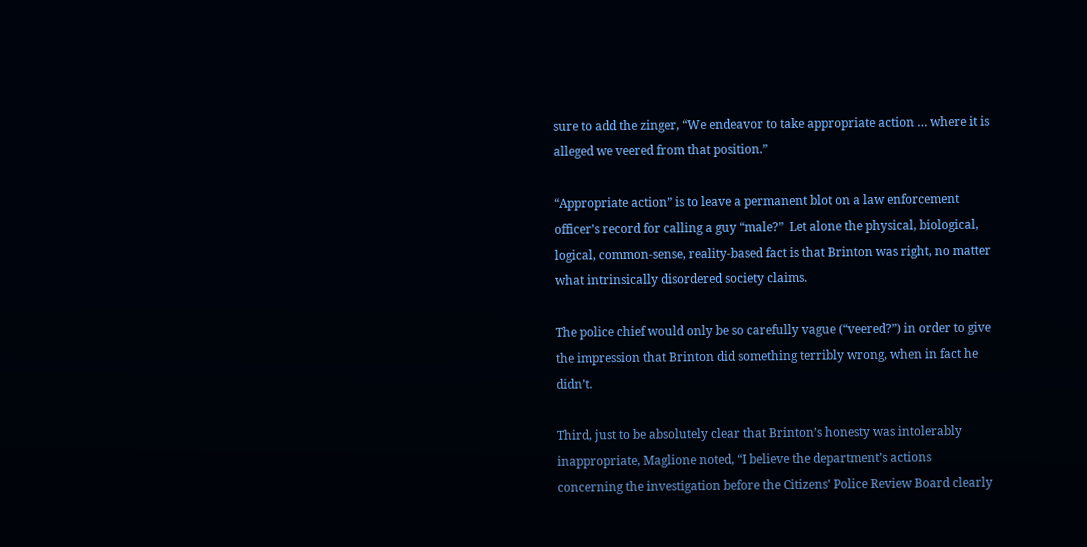sure to add the zinger, “We endeavor to take appropriate action … where it is alleged we veered from that position.”

“Appropriate action” is to leave a permanent blot on a law enforcement officer’s record for calling a guy “male?”  Let alone the physical, biological, logical, common-sense, reality-based fact is that Brinton was right, no matter what intrinsically disordered society claims.

The police chief would only be so carefully vague (“veered?”) in order to give the impression that Brinton did something terribly wrong, when in fact he didn’t.

Third, just to be absolutely clear that Brinton’s honesty was intolerably inappropriate, Maglione noted, “I believe the department’s actions concerning the investigation before the Citizens’ Police Review Board clearly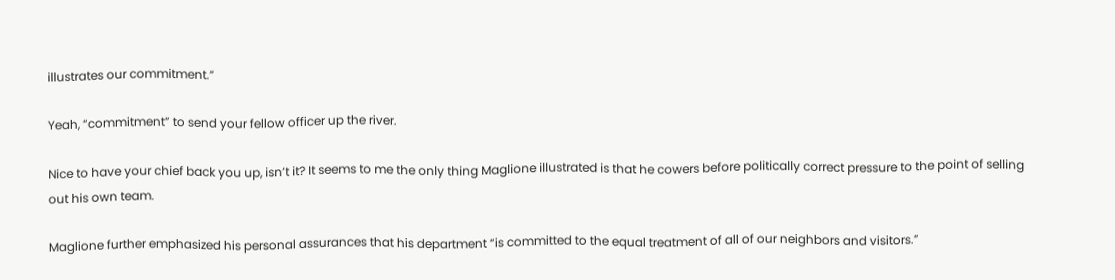illustrates our commitment.”

Yeah, “commitment” to send your fellow officer up the river.

Nice to have your chief back you up, isn’t it? It seems to me the only thing Maglione illustrated is that he cowers before politically correct pressure to the point of selling out his own team.

Maglione further emphasized his personal assurances that his department “is committed to the equal treatment of all of our neighbors and visitors.”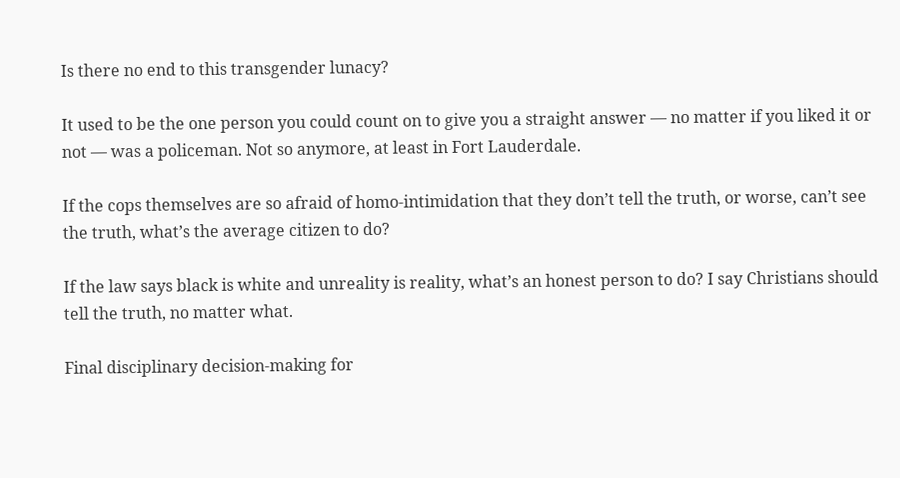Is there no end to this transgender lunacy?

It used to be the one person you could count on to give you a straight answer — no matter if you liked it or not — was a policeman. Not so anymore, at least in Fort Lauderdale.

If the cops themselves are so afraid of homo-intimidation that they don’t tell the truth, or worse, can’t see the truth, what’s the average citizen to do?

If the law says black is white and unreality is reality, what’s an honest person to do? I say Christians should tell the truth, no matter what.

Final disciplinary decision-making for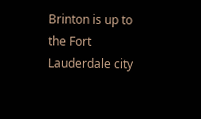Brinton is up to the Fort Lauderdale city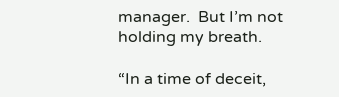manager.  But I’m not holding my breath.

“In a time of deceit,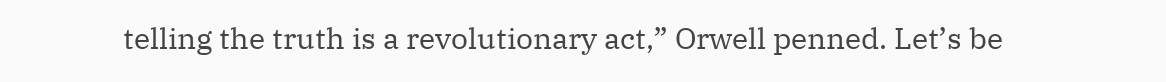telling the truth is a revolutionary act,” Orwell penned. Let’s be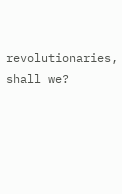revolutionaries, shall we?